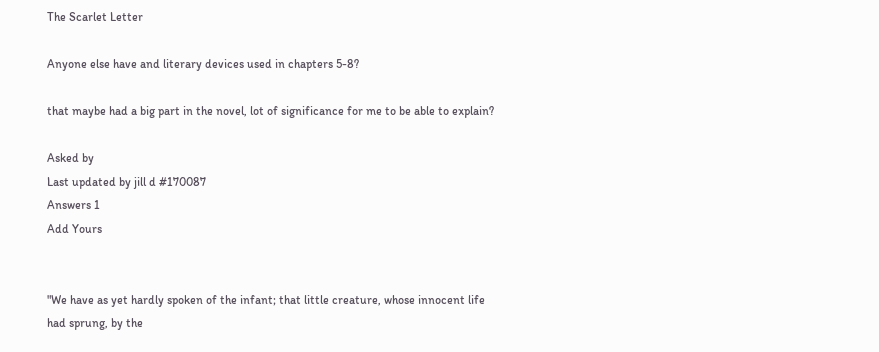The Scarlet Letter

Anyone else have and literary devices used in chapters 5-8?

that maybe had a big part in the novel, lot of significance for me to be able to explain?

Asked by
Last updated by jill d #170087
Answers 1
Add Yours


"We have as yet hardly spoken of the infant; that little creature, whose innocent life had sprung, by the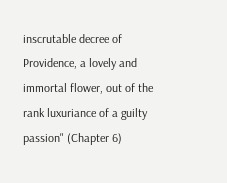inscrutable decree of Providence, a lovely and immortal flower, out of the rank luxuriance of a guilty passion" (Chapter 6)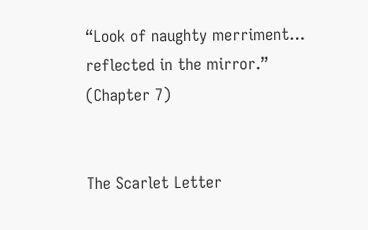“Look of naughty merriment… reflected in the mirror.” (Chapter 7)


The Scarlet Letter